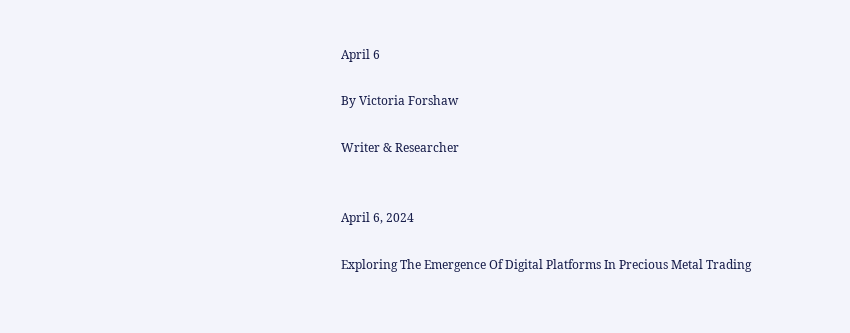April 6

By Victoria Forshaw

Writer & Researcher


April 6, 2024

Exploring The Emergence Of Digital Platforms In Precious Metal Trading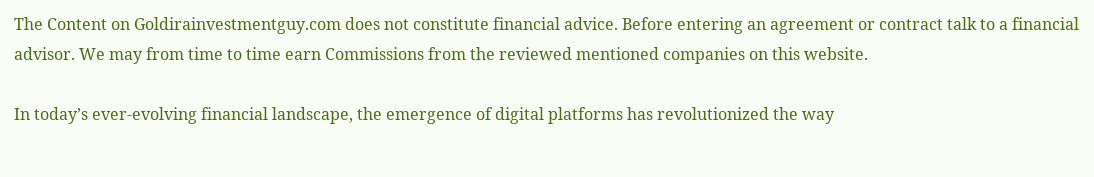The Content on Goldirainvestmentguy.com does not constitute financial advice. Before entering an agreement or contract talk to a financial advisor. We may from time to time earn Commissions from the reviewed mentioned companies on this website.

In today’s ever-evolving financial landscape, the emergence of digital platforms has revolutionized the way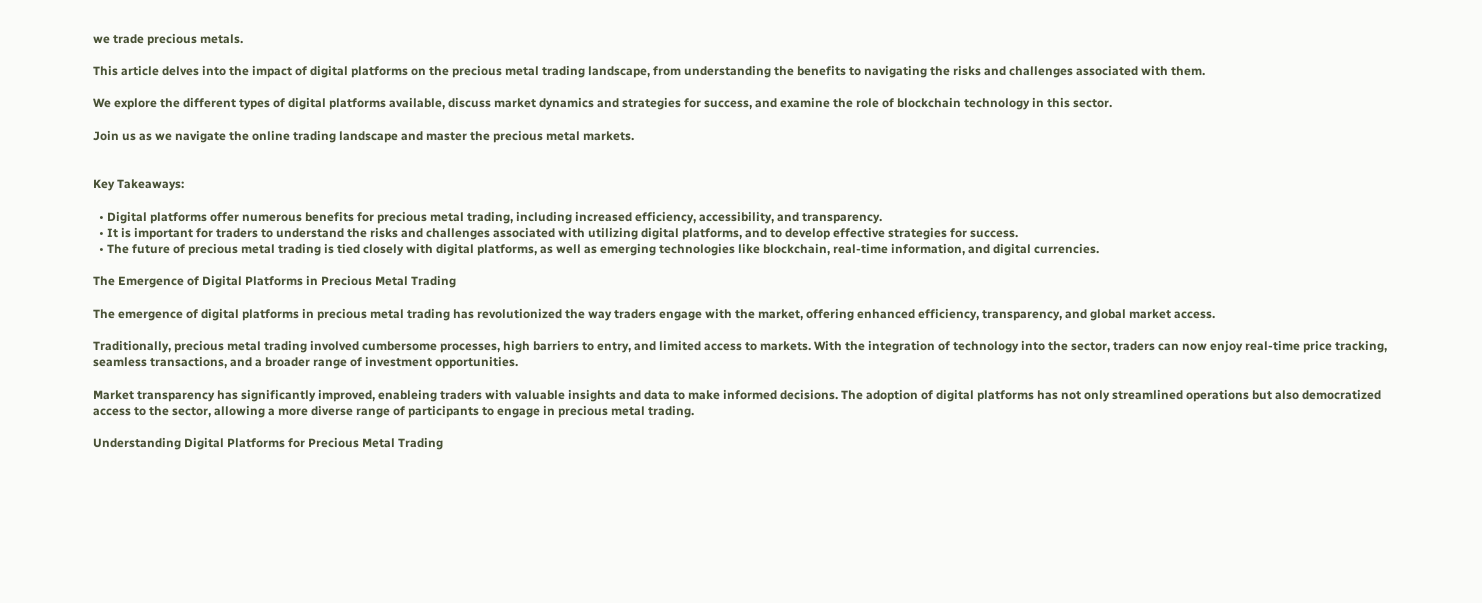we trade precious metals.

This article delves into the impact of digital platforms on the precious metal trading landscape, from understanding the benefits to navigating the risks and challenges associated with them.

We explore the different types of digital platforms available, discuss market dynamics and strategies for success, and examine the role of blockchain technology in this sector.

Join us as we navigate the online trading landscape and master the precious metal markets.


Key Takeaways:

  • Digital platforms offer numerous benefits for precious metal trading, including increased efficiency, accessibility, and transparency.
  • It is important for traders to understand the risks and challenges associated with utilizing digital platforms, and to develop effective strategies for success.
  • The future of precious metal trading is tied closely with digital platforms, as well as emerging technologies like blockchain, real-time information, and digital currencies.

The Emergence of Digital Platforms in Precious Metal Trading

The emergence of digital platforms in precious metal trading has revolutionized the way traders engage with the market, offering enhanced efficiency, transparency, and global market access.

Traditionally, precious metal trading involved cumbersome processes, high barriers to entry, and limited access to markets. With the integration of technology into the sector, traders can now enjoy real-time price tracking, seamless transactions, and a broader range of investment opportunities.

Market transparency has significantly improved, enableing traders with valuable insights and data to make informed decisions. The adoption of digital platforms has not only streamlined operations but also democratized access to the sector, allowing a more diverse range of participants to engage in precious metal trading.

Understanding Digital Platforms for Precious Metal Trading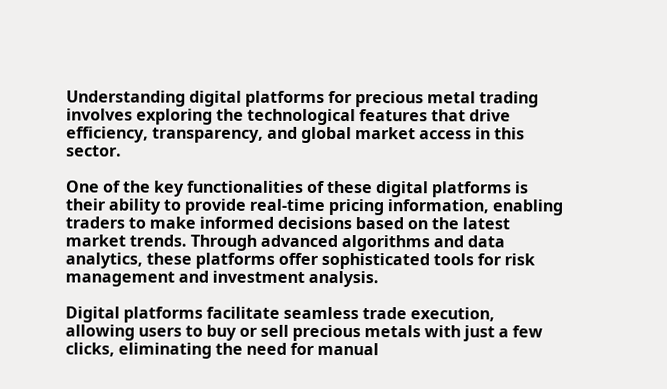Understanding digital platforms for precious metal trading involves exploring the technological features that drive efficiency, transparency, and global market access in this sector.

One of the key functionalities of these digital platforms is their ability to provide real-time pricing information, enabling traders to make informed decisions based on the latest market trends. Through advanced algorithms and data analytics, these platforms offer sophisticated tools for risk management and investment analysis.

Digital platforms facilitate seamless trade execution, allowing users to buy or sell precious metals with just a few clicks, eliminating the need for manual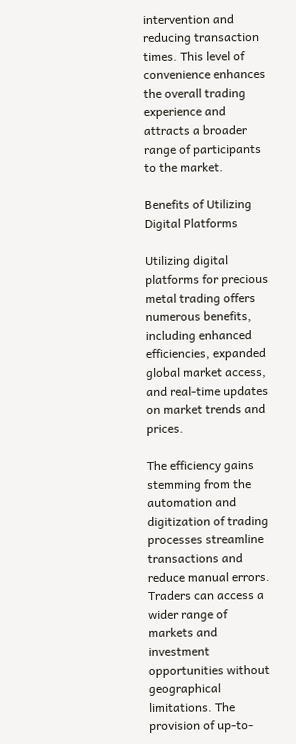intervention and reducing transaction times. This level of convenience enhances the overall trading experience and attracts a broader range of participants to the market.

Benefits of Utilizing Digital Platforms

Utilizing digital platforms for precious metal trading offers numerous benefits, including enhanced efficiencies, expanded global market access, and real-time updates on market trends and prices.

The efficiency gains stemming from the automation and digitization of trading processes streamline transactions and reduce manual errors. Traders can access a wider range of markets and investment opportunities without geographical limitations. The provision of up-to-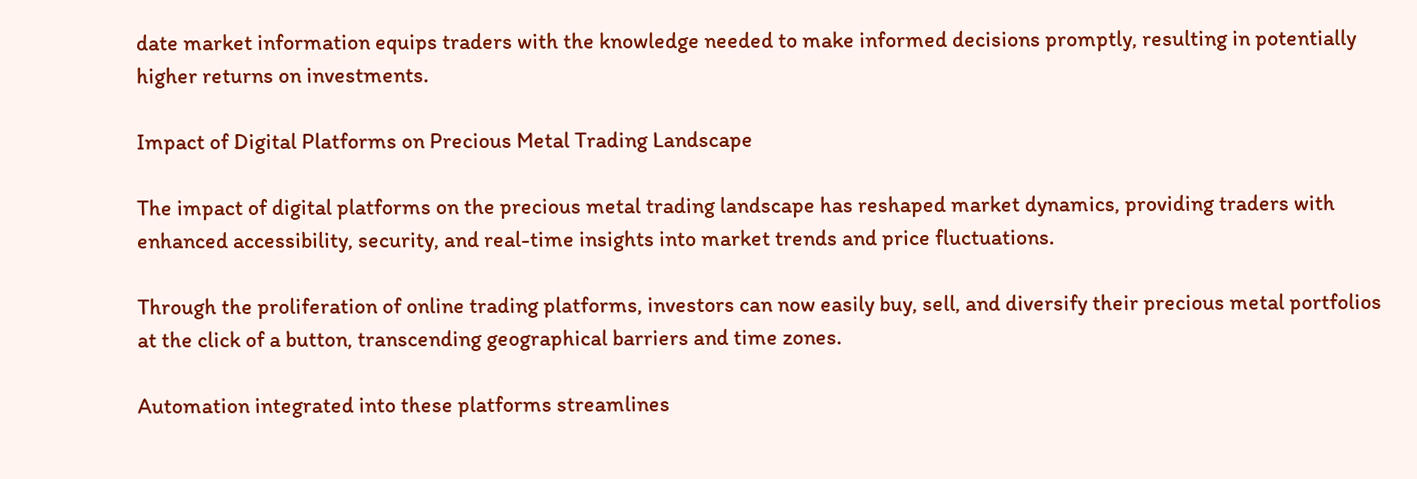date market information equips traders with the knowledge needed to make informed decisions promptly, resulting in potentially higher returns on investments.

Impact of Digital Platforms on Precious Metal Trading Landscape

The impact of digital platforms on the precious metal trading landscape has reshaped market dynamics, providing traders with enhanced accessibility, security, and real-time insights into market trends and price fluctuations.

Through the proliferation of online trading platforms, investors can now easily buy, sell, and diversify their precious metal portfolios at the click of a button, transcending geographical barriers and time zones.

Automation integrated into these platforms streamlines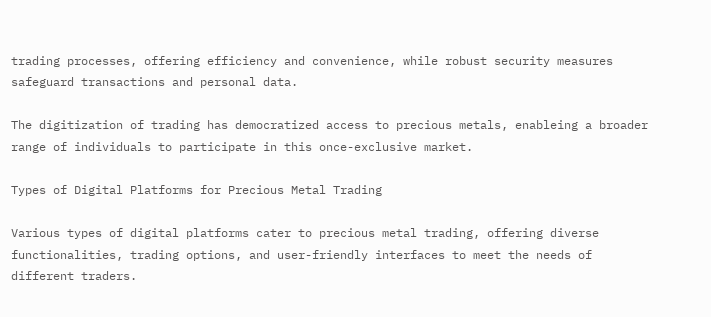trading processes, offering efficiency and convenience, while robust security measures safeguard transactions and personal data.

The digitization of trading has democratized access to precious metals, enableing a broader range of individuals to participate in this once-exclusive market.

Types of Digital Platforms for Precious Metal Trading

Various types of digital platforms cater to precious metal trading, offering diverse functionalities, trading options, and user-friendly interfaces to meet the needs of different traders.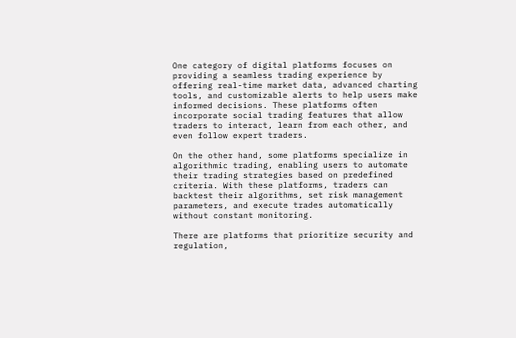One category of digital platforms focuses on providing a seamless trading experience by offering real-time market data, advanced charting tools, and customizable alerts to help users make informed decisions. These platforms often incorporate social trading features that allow traders to interact, learn from each other, and even follow expert traders.

On the other hand, some platforms specialize in algorithmic trading, enabling users to automate their trading strategies based on predefined criteria. With these platforms, traders can backtest their algorithms, set risk management parameters, and execute trades automatically without constant monitoring.

There are platforms that prioritize security and regulation,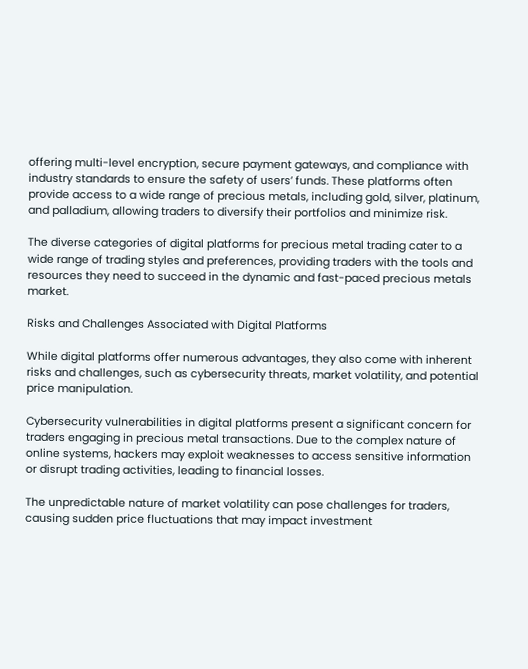offering multi-level encryption, secure payment gateways, and compliance with industry standards to ensure the safety of users’ funds. These platforms often provide access to a wide range of precious metals, including gold, silver, platinum, and palladium, allowing traders to diversify their portfolios and minimize risk.

The diverse categories of digital platforms for precious metal trading cater to a wide range of trading styles and preferences, providing traders with the tools and resources they need to succeed in the dynamic and fast-paced precious metals market.

Risks and Challenges Associated with Digital Platforms

While digital platforms offer numerous advantages, they also come with inherent risks and challenges, such as cybersecurity threats, market volatility, and potential price manipulation.

Cybersecurity vulnerabilities in digital platforms present a significant concern for traders engaging in precious metal transactions. Due to the complex nature of online systems, hackers may exploit weaknesses to access sensitive information or disrupt trading activities, leading to financial losses.

The unpredictable nature of market volatility can pose challenges for traders, causing sudden price fluctuations that may impact investment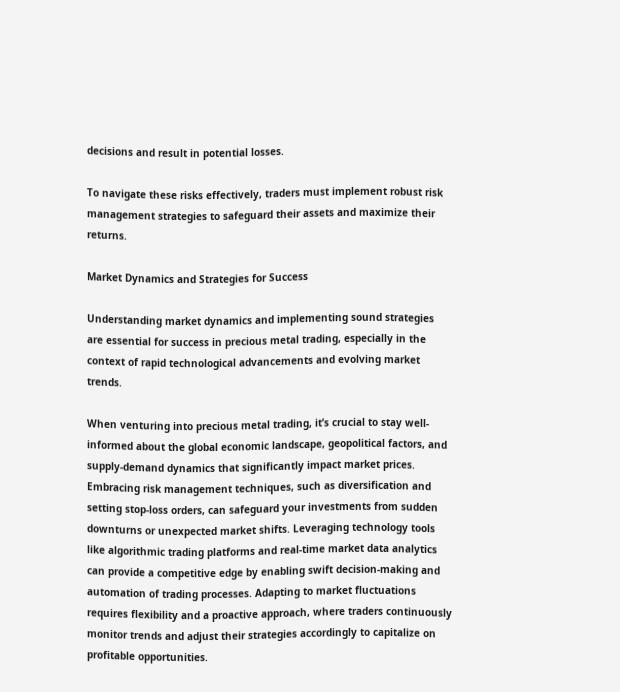decisions and result in potential losses.

To navigate these risks effectively, traders must implement robust risk management strategies to safeguard their assets and maximize their returns.

Market Dynamics and Strategies for Success

Understanding market dynamics and implementing sound strategies are essential for success in precious metal trading, especially in the context of rapid technological advancements and evolving market trends.

When venturing into precious metal trading, it’s crucial to stay well-informed about the global economic landscape, geopolitical factors, and supply-demand dynamics that significantly impact market prices. Embracing risk management techniques, such as diversification and setting stop-loss orders, can safeguard your investments from sudden downturns or unexpected market shifts. Leveraging technology tools like algorithmic trading platforms and real-time market data analytics can provide a competitive edge by enabling swift decision-making and automation of trading processes. Adapting to market fluctuations requires flexibility and a proactive approach, where traders continuously monitor trends and adjust their strategies accordingly to capitalize on profitable opportunities.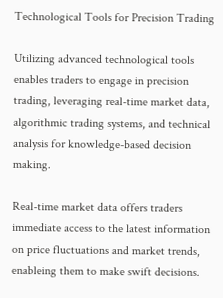Technological Tools for Precision Trading

Utilizing advanced technological tools enables traders to engage in precision trading, leveraging real-time market data, algorithmic trading systems, and technical analysis for knowledge-based decision making.

Real-time market data offers traders immediate access to the latest information on price fluctuations and market trends, enableing them to make swift decisions.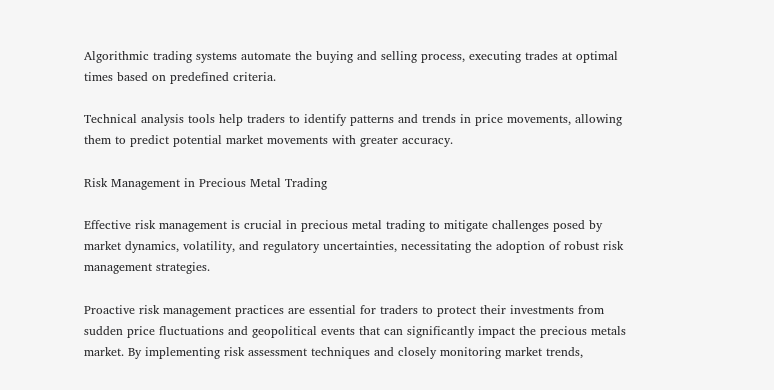Algorithmic trading systems automate the buying and selling process, executing trades at optimal times based on predefined criteria.

Technical analysis tools help traders to identify patterns and trends in price movements, allowing them to predict potential market movements with greater accuracy.

Risk Management in Precious Metal Trading

Effective risk management is crucial in precious metal trading to mitigate challenges posed by market dynamics, volatility, and regulatory uncertainties, necessitating the adoption of robust risk management strategies.

Proactive risk management practices are essential for traders to protect their investments from sudden price fluctuations and geopolitical events that can significantly impact the precious metals market. By implementing risk assessment techniques and closely monitoring market trends,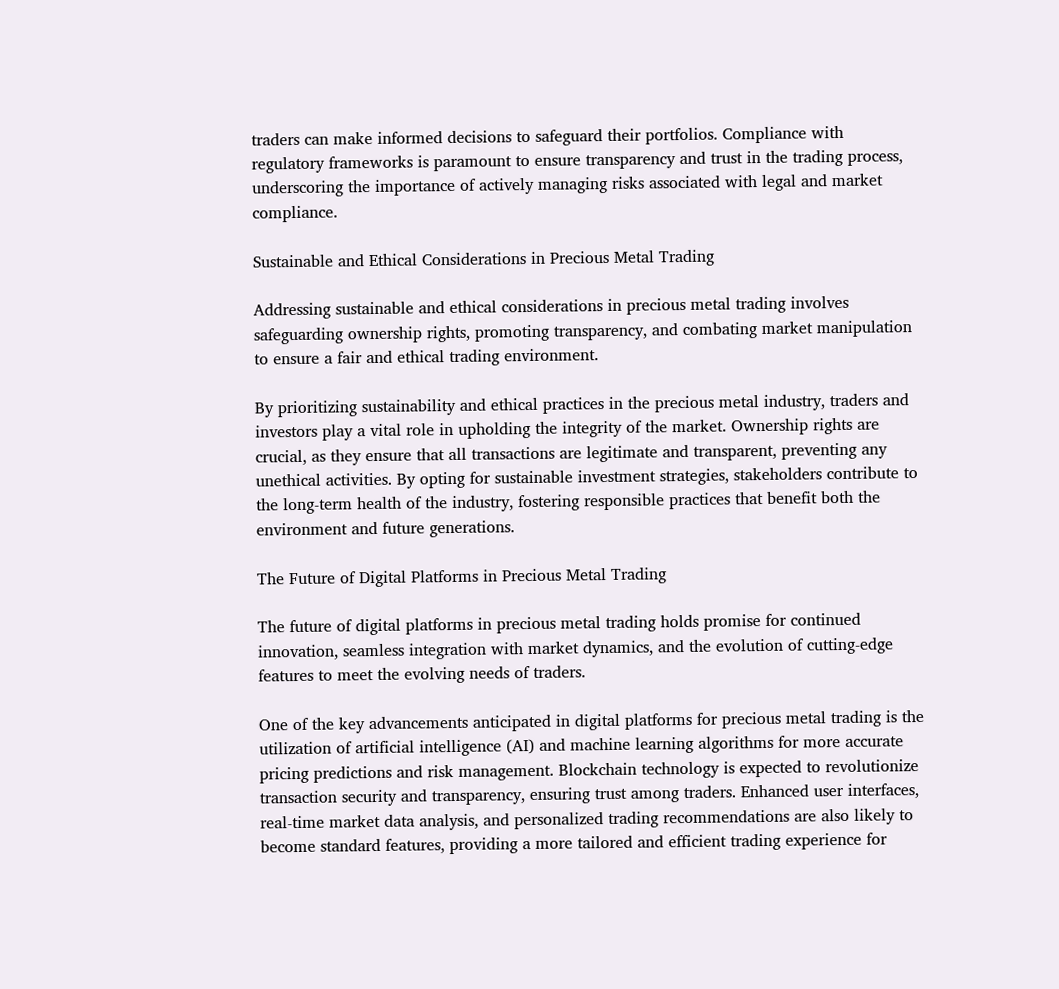traders can make informed decisions to safeguard their portfolios. Compliance with regulatory frameworks is paramount to ensure transparency and trust in the trading process, underscoring the importance of actively managing risks associated with legal and market compliance.

Sustainable and Ethical Considerations in Precious Metal Trading

Addressing sustainable and ethical considerations in precious metal trading involves safeguarding ownership rights, promoting transparency, and combating market manipulation to ensure a fair and ethical trading environment.

By prioritizing sustainability and ethical practices in the precious metal industry, traders and investors play a vital role in upholding the integrity of the market. Ownership rights are crucial, as they ensure that all transactions are legitimate and transparent, preventing any unethical activities. By opting for sustainable investment strategies, stakeholders contribute to the long-term health of the industry, fostering responsible practices that benefit both the environment and future generations.

The Future of Digital Platforms in Precious Metal Trading

The future of digital platforms in precious metal trading holds promise for continued innovation, seamless integration with market dynamics, and the evolution of cutting-edge features to meet the evolving needs of traders.

One of the key advancements anticipated in digital platforms for precious metal trading is the utilization of artificial intelligence (AI) and machine learning algorithms for more accurate pricing predictions and risk management. Blockchain technology is expected to revolutionize transaction security and transparency, ensuring trust among traders. Enhanced user interfaces, real-time market data analysis, and personalized trading recommendations are also likely to become standard features, providing a more tailored and efficient trading experience for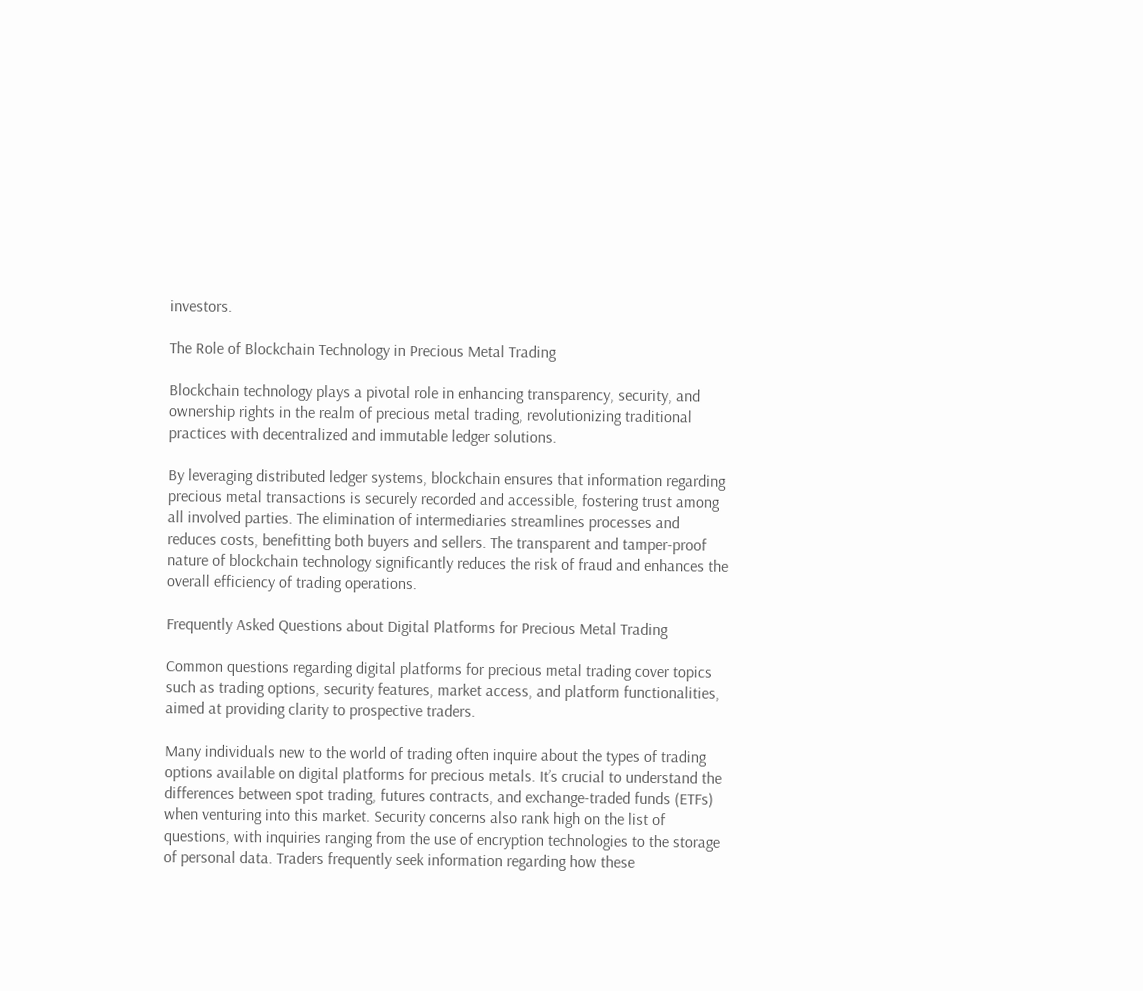investors.

The Role of Blockchain Technology in Precious Metal Trading

Blockchain technology plays a pivotal role in enhancing transparency, security, and ownership rights in the realm of precious metal trading, revolutionizing traditional practices with decentralized and immutable ledger solutions.

By leveraging distributed ledger systems, blockchain ensures that information regarding precious metal transactions is securely recorded and accessible, fostering trust among all involved parties. The elimination of intermediaries streamlines processes and reduces costs, benefitting both buyers and sellers. The transparent and tamper-proof nature of blockchain technology significantly reduces the risk of fraud and enhances the overall efficiency of trading operations.

Frequently Asked Questions about Digital Platforms for Precious Metal Trading

Common questions regarding digital platforms for precious metal trading cover topics such as trading options, security features, market access, and platform functionalities, aimed at providing clarity to prospective traders.

Many individuals new to the world of trading often inquire about the types of trading options available on digital platforms for precious metals. It’s crucial to understand the differences between spot trading, futures contracts, and exchange-traded funds (ETFs) when venturing into this market. Security concerns also rank high on the list of questions, with inquiries ranging from the use of encryption technologies to the storage of personal data. Traders frequently seek information regarding how these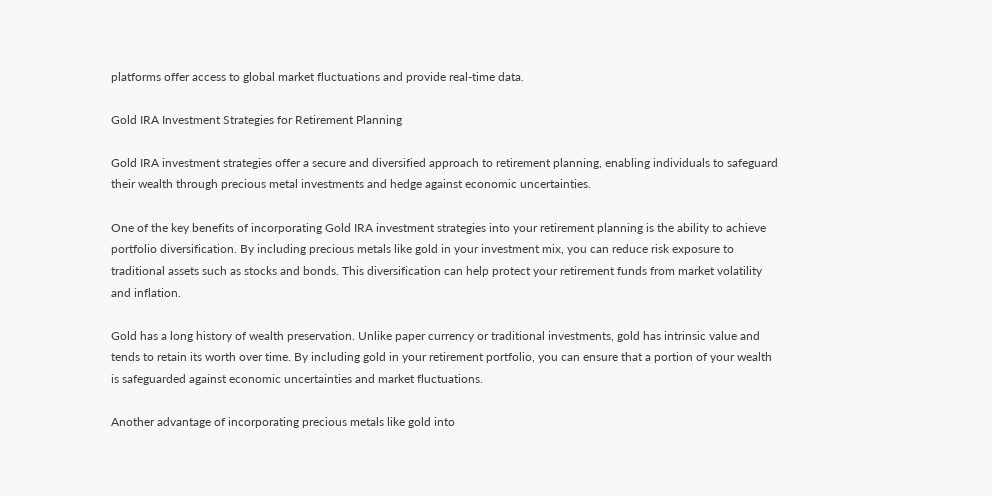platforms offer access to global market fluctuations and provide real-time data.

Gold IRA Investment Strategies for Retirement Planning

Gold IRA investment strategies offer a secure and diversified approach to retirement planning, enabling individuals to safeguard their wealth through precious metal investments and hedge against economic uncertainties.

One of the key benefits of incorporating Gold IRA investment strategies into your retirement planning is the ability to achieve portfolio diversification. By including precious metals like gold in your investment mix, you can reduce risk exposure to traditional assets such as stocks and bonds. This diversification can help protect your retirement funds from market volatility and inflation.

Gold has a long history of wealth preservation. Unlike paper currency or traditional investments, gold has intrinsic value and tends to retain its worth over time. By including gold in your retirement portfolio, you can ensure that a portion of your wealth is safeguarded against economic uncertainties and market fluctuations.

Another advantage of incorporating precious metals like gold into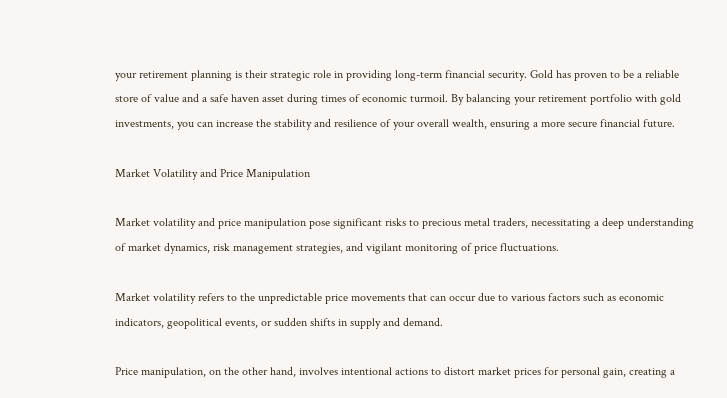your retirement planning is their strategic role in providing long-term financial security. Gold has proven to be a reliable store of value and a safe haven asset during times of economic turmoil. By balancing your retirement portfolio with gold investments, you can increase the stability and resilience of your overall wealth, ensuring a more secure financial future.

Market Volatility and Price Manipulation

Market volatility and price manipulation pose significant risks to precious metal traders, necessitating a deep understanding of market dynamics, risk management strategies, and vigilant monitoring of price fluctuations.

Market volatility refers to the unpredictable price movements that can occur due to various factors such as economic indicators, geopolitical events, or sudden shifts in supply and demand.

Price manipulation, on the other hand, involves intentional actions to distort market prices for personal gain, creating a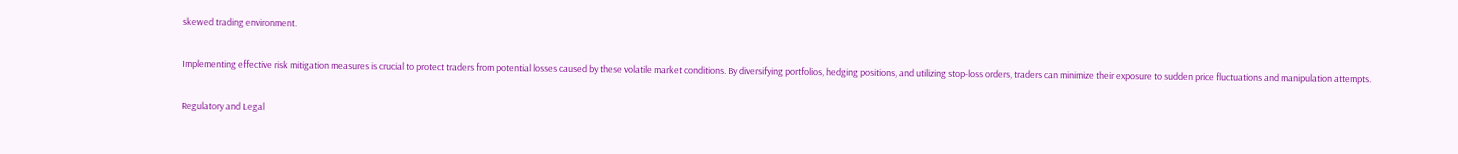skewed trading environment.

Implementing effective risk mitigation measures is crucial to protect traders from potential losses caused by these volatile market conditions. By diversifying portfolios, hedging positions, and utilizing stop-loss orders, traders can minimize their exposure to sudden price fluctuations and manipulation attempts.

Regulatory and Legal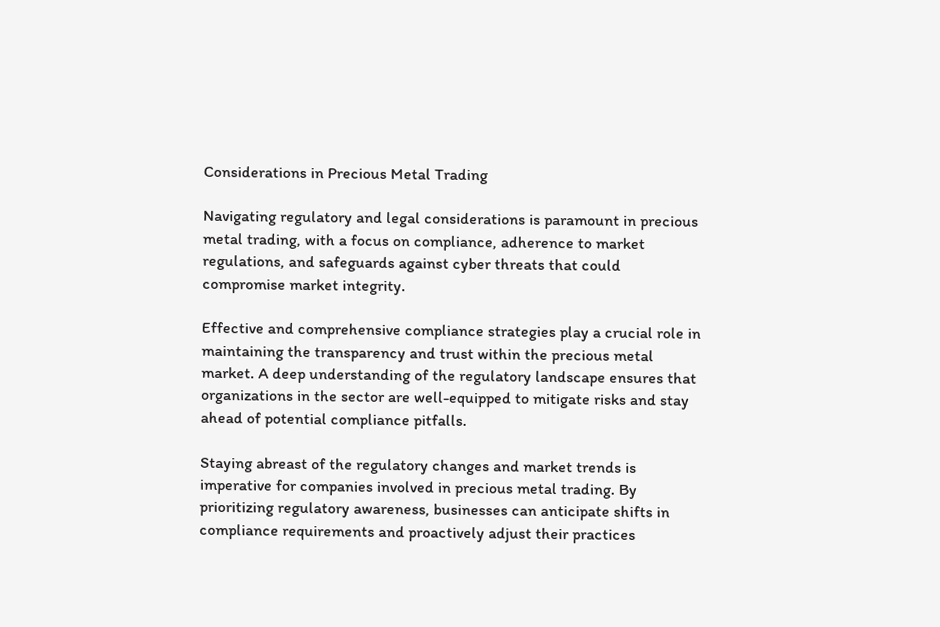Considerations in Precious Metal Trading

Navigating regulatory and legal considerations is paramount in precious metal trading, with a focus on compliance, adherence to market regulations, and safeguards against cyber threats that could compromise market integrity.

Effective and comprehensive compliance strategies play a crucial role in maintaining the transparency and trust within the precious metal market. A deep understanding of the regulatory landscape ensures that organizations in the sector are well-equipped to mitigate risks and stay ahead of potential compliance pitfalls.

Staying abreast of the regulatory changes and market trends is imperative for companies involved in precious metal trading. By prioritizing regulatory awareness, businesses can anticipate shifts in compliance requirements and proactively adjust their practices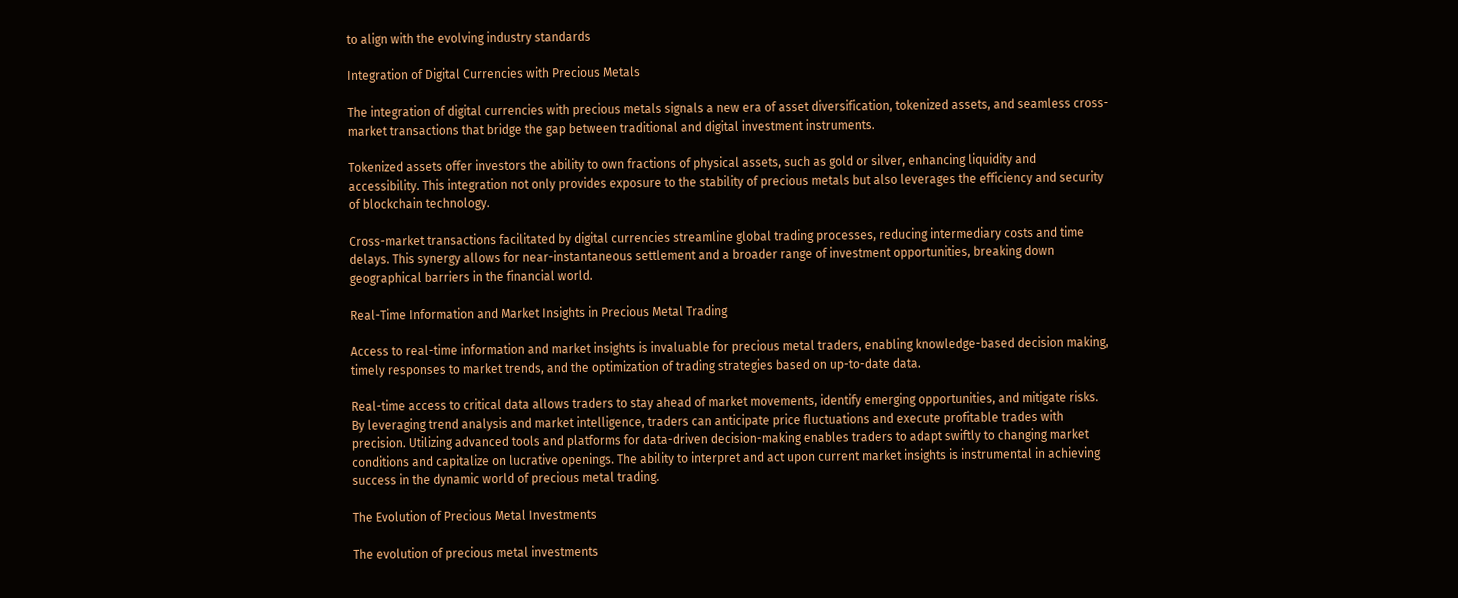to align with the evolving industry standards

Integration of Digital Currencies with Precious Metals

The integration of digital currencies with precious metals signals a new era of asset diversification, tokenized assets, and seamless cross-market transactions that bridge the gap between traditional and digital investment instruments.

Tokenized assets offer investors the ability to own fractions of physical assets, such as gold or silver, enhancing liquidity and accessibility. This integration not only provides exposure to the stability of precious metals but also leverages the efficiency and security of blockchain technology.

Cross-market transactions facilitated by digital currencies streamline global trading processes, reducing intermediary costs and time delays. This synergy allows for near-instantaneous settlement and a broader range of investment opportunities, breaking down geographical barriers in the financial world.

Real-Time Information and Market Insights in Precious Metal Trading

Access to real-time information and market insights is invaluable for precious metal traders, enabling knowledge-based decision making, timely responses to market trends, and the optimization of trading strategies based on up-to-date data.

Real-time access to critical data allows traders to stay ahead of market movements, identify emerging opportunities, and mitigate risks. By leveraging trend analysis and market intelligence, traders can anticipate price fluctuations and execute profitable trades with precision. Utilizing advanced tools and platforms for data-driven decision-making enables traders to adapt swiftly to changing market conditions and capitalize on lucrative openings. The ability to interpret and act upon current market insights is instrumental in achieving success in the dynamic world of precious metal trading.

The Evolution of Precious Metal Investments

The evolution of precious metal investments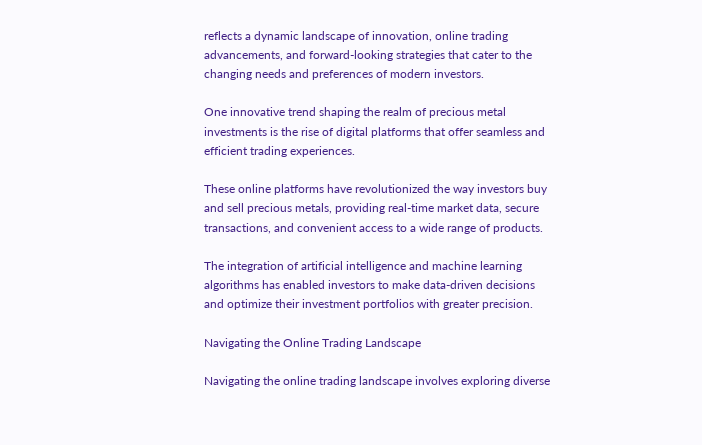reflects a dynamic landscape of innovation, online trading advancements, and forward-looking strategies that cater to the changing needs and preferences of modern investors.

One innovative trend shaping the realm of precious metal investments is the rise of digital platforms that offer seamless and efficient trading experiences.

These online platforms have revolutionized the way investors buy and sell precious metals, providing real-time market data, secure transactions, and convenient access to a wide range of products.

The integration of artificial intelligence and machine learning algorithms has enabled investors to make data-driven decisions and optimize their investment portfolios with greater precision.

Navigating the Online Trading Landscape

Navigating the online trading landscape involves exploring diverse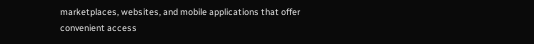marketplaces, websites, and mobile applications that offer convenient access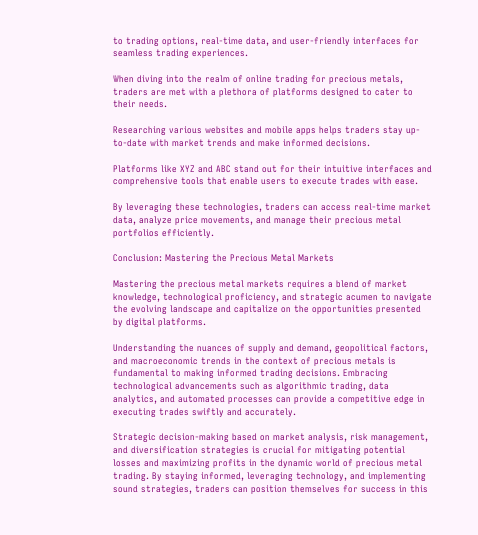to trading options, real-time data, and user-friendly interfaces for seamless trading experiences.

When diving into the realm of online trading for precious metals, traders are met with a plethora of platforms designed to cater to their needs.

Researching various websites and mobile apps helps traders stay up-to-date with market trends and make informed decisions.

Platforms like XYZ and ABC stand out for their intuitive interfaces and comprehensive tools that enable users to execute trades with ease.

By leveraging these technologies, traders can access real-time market data, analyze price movements, and manage their precious metal portfolios efficiently.

Conclusion: Mastering the Precious Metal Markets

Mastering the precious metal markets requires a blend of market knowledge, technological proficiency, and strategic acumen to navigate the evolving landscape and capitalize on the opportunities presented by digital platforms.

Understanding the nuances of supply and demand, geopolitical factors, and macroeconomic trends in the context of precious metals is fundamental to making informed trading decisions. Embracing technological advancements such as algorithmic trading, data analytics, and automated processes can provide a competitive edge in executing trades swiftly and accurately.

Strategic decision-making based on market analysis, risk management, and diversification strategies is crucial for mitigating potential losses and maximizing profits in the dynamic world of precious metal trading. By staying informed, leveraging technology, and implementing sound strategies, traders can position themselves for success in this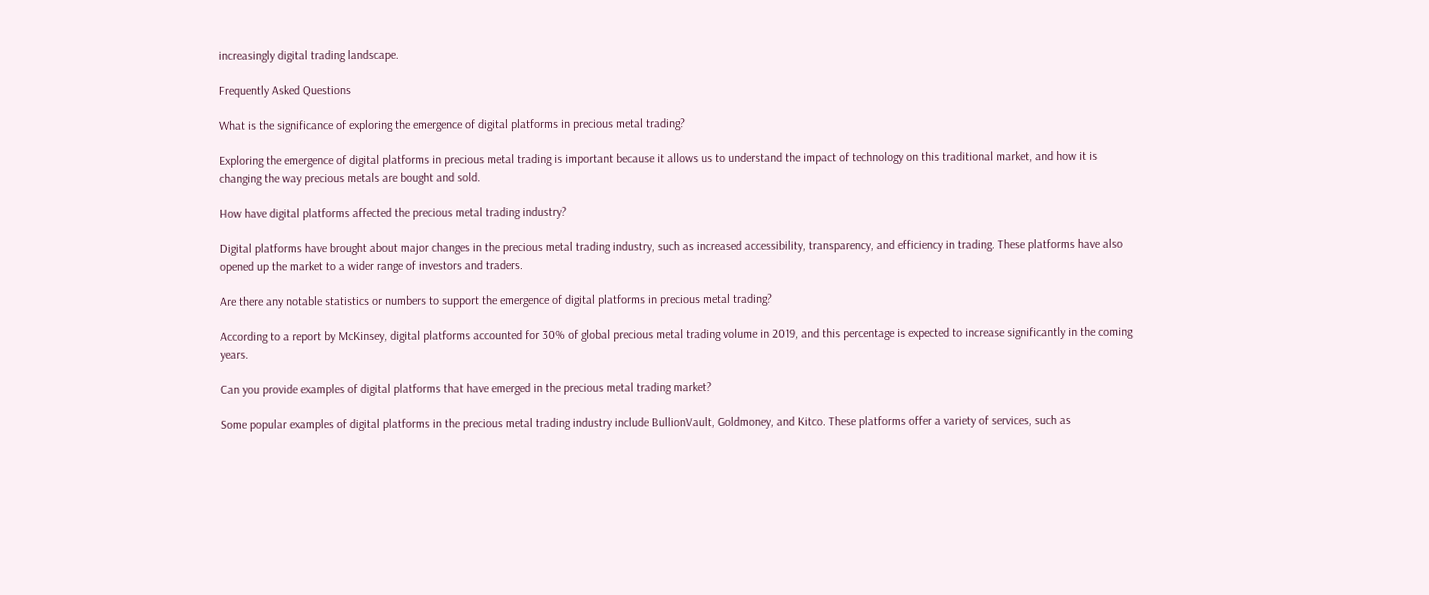increasingly digital trading landscape.

Frequently Asked Questions

What is the significance of exploring the emergence of digital platforms in precious metal trading?

Exploring the emergence of digital platforms in precious metal trading is important because it allows us to understand the impact of technology on this traditional market, and how it is changing the way precious metals are bought and sold.

How have digital platforms affected the precious metal trading industry?

Digital platforms have brought about major changes in the precious metal trading industry, such as increased accessibility, transparency, and efficiency in trading. These platforms have also opened up the market to a wider range of investors and traders.

Are there any notable statistics or numbers to support the emergence of digital platforms in precious metal trading?

According to a report by McKinsey, digital platforms accounted for 30% of global precious metal trading volume in 2019, and this percentage is expected to increase significantly in the coming years.

Can you provide examples of digital platforms that have emerged in the precious metal trading market?

Some popular examples of digital platforms in the precious metal trading industry include BullionVault, Goldmoney, and Kitco. These platforms offer a variety of services, such as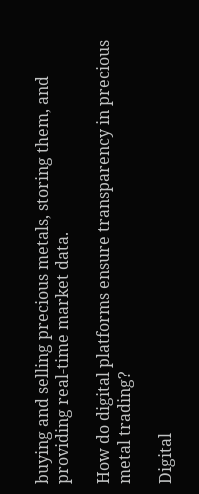buying and selling precious metals, storing them, and providing real-time market data.

How do digital platforms ensure transparency in precious metal trading?

Digital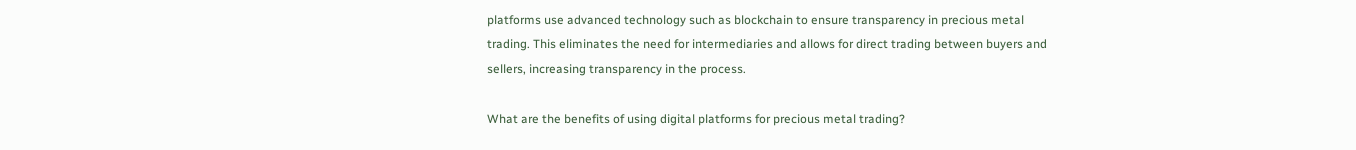platforms use advanced technology such as blockchain to ensure transparency in precious metal trading. This eliminates the need for intermediaries and allows for direct trading between buyers and sellers, increasing transparency in the process.

What are the benefits of using digital platforms for precious metal trading?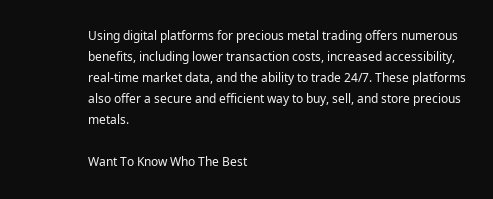Using digital platforms for precious metal trading offers numerous benefits, including lower transaction costs, increased accessibility, real-time market data, and the ability to trade 24/7. These platforms also offer a secure and efficient way to buy, sell, and store precious metals.

Want To Know Who The Best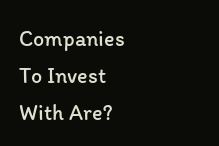Companies To Invest With Are?